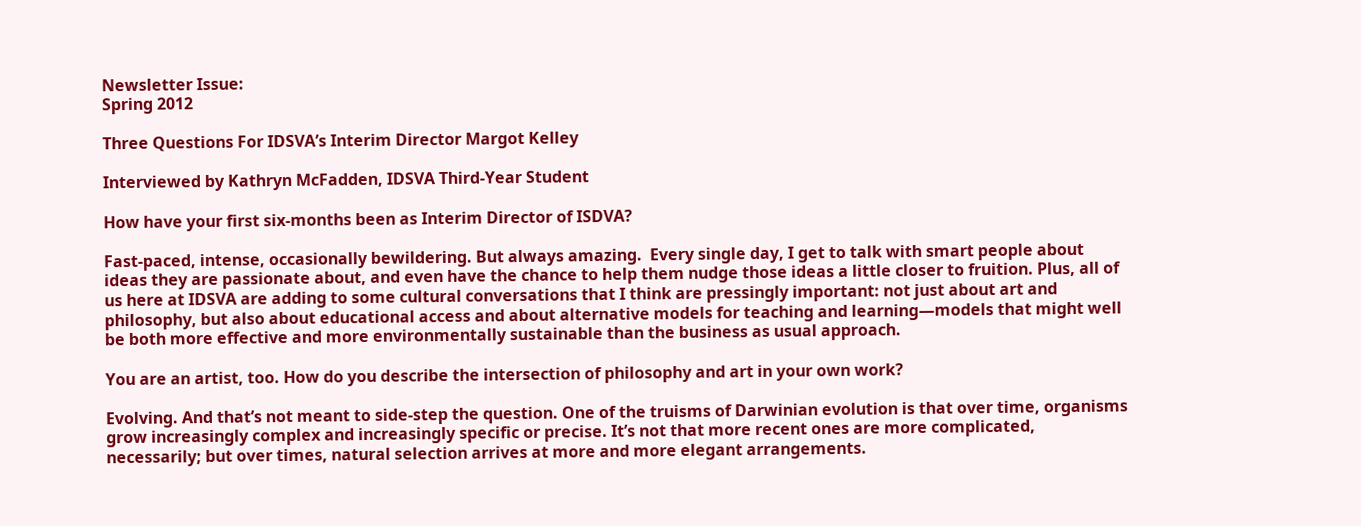Newsletter Issue:
Spring 2012

Three Questions For IDSVA’s Interim Director Margot Kelley

Interviewed by Kathryn McFadden, IDSVA Third-Year Student

How have your first six-months been as Interim Director of ISDVA?

Fast-paced, intense, occasionally bewildering. But always amazing.  Every single day, I get to talk with smart people about ideas they are passionate about, and even have the chance to help them nudge those ideas a little closer to fruition. Plus, all of us here at IDSVA are adding to some cultural conversations that I think are pressingly important: not just about art and philosophy, but also about educational access and about alternative models for teaching and learning—models that might well be both more effective and more environmentally sustainable than the business as usual approach.

You are an artist, too. How do you describe the intersection of philosophy and art in your own work?

Evolving. And that’s not meant to side-step the question. One of the truisms of Darwinian evolution is that over time, organisms grow increasingly complex and increasingly specific or precise. It’s not that more recent ones are more complicated, necessarily; but over times, natural selection arrives at more and more elegant arrangements.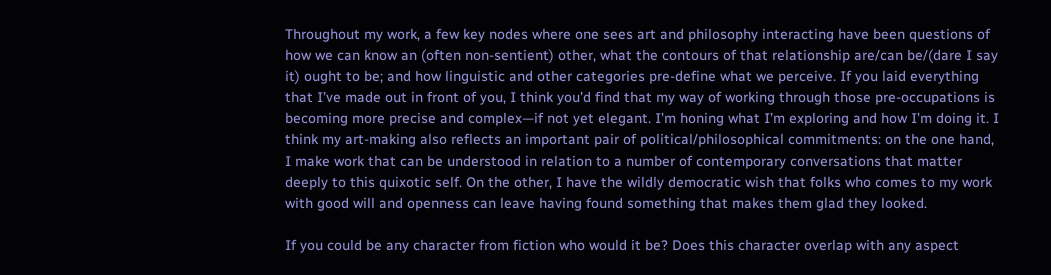Throughout my work, a few key nodes where one sees art and philosophy interacting have been questions of how we can know an (often non-sentient) other, what the contours of that relationship are/can be/(dare I say it) ought to be; and how linguistic and other categories pre-define what we perceive. If you laid everything that I’ve made out in front of you, I think you’d find that my way of working through those pre-occupations is becoming more precise and complex—if not yet elegant. I’m honing what I’m exploring and how I’m doing it. I think my art-making also reflects an important pair of political/philosophical commitments: on the one hand, I make work that can be understood in relation to a number of contemporary conversations that matter deeply to this quixotic self. On the other, I have the wildly democratic wish that folks who comes to my work with good will and openness can leave having found something that makes them glad they looked.

If you could be any character from fiction who would it be? Does this character overlap with any aspect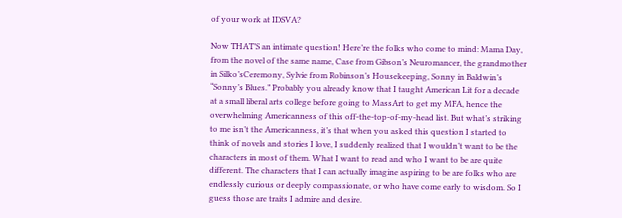of your work at IDSVA?

Now THAT’S an intimate question! Here’re the folks who come to mind: Mama Day, from the novel of the same name, Case from Gibson’s Neuromancer, the grandmother in Silko’sCeremony, Sylvie from Robinson’s Housekeeping, Sonny in Baldwin’s “Sonny’s Blues.” Probably you already know that I taught American Lit for a decade at a small liberal arts college before going to MassArt to get my MFA, hence the overwhelming Americanness of this off-the-top-of-my-head list. But what’s striking to me isn’t the Americanness, it’s that when you asked this question I started to think of novels and stories I love, I suddenly realized that I wouldn’t want to be the characters in most of them. What I want to read and who I want to be are quite different. The characters that I can actually imagine aspiring to be are folks who are endlessly curious or deeply compassionate, or who have come early to wisdom. So I guess those are traits I admire and desire.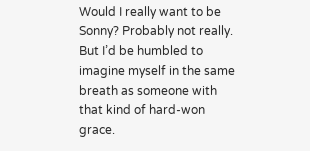Would I really want to be Sonny? Probably not really. But I’d be humbled to imagine myself in the same breath as someone with that kind of hard-won grace.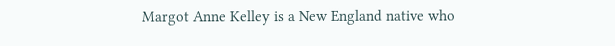Margot Anne Kelley is a New England native who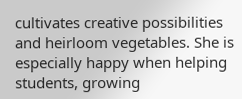cultivates creative possibilities and heirloom vegetables. She is especially happy when helping students, growing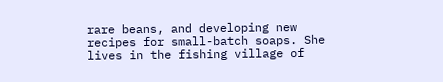rare beans, and developing new recipes for small-batch soaps. She lives in the fishing village of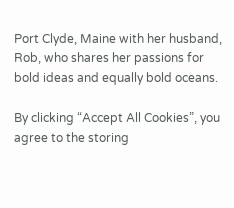Port Clyde, Maine with her husband, Rob, who shares her passions for bold ideas and equally bold oceans.

By clicking “Accept All Cookies”, you agree to the storing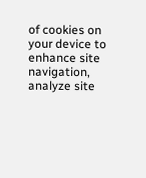of cookies on your device to enhance site navigation, analyze site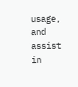usage, and assist in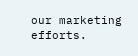our marketing efforts.